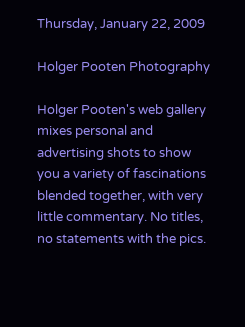Thursday, January 22, 2009

Holger Pooten Photography

Holger Pooten's web gallery mixes personal and advertising shots to show you a variety of fascinations blended together, with very little commentary. No titles, no statements with the pics.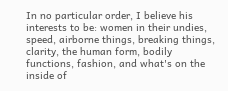In no particular order, I believe his interests to be: women in their undies, speed, airborne things, breaking things, clarity, the human form, bodily functions, fashion, and what's on the inside of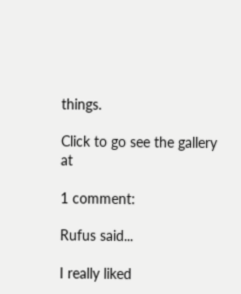things.

Click to go see the gallery at

1 comment:

Rufus said...

I really liked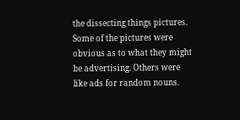the dissecting things pictures. Some of the pictures were obvious as to what they might be advertising. Others were like ads for random nouns.